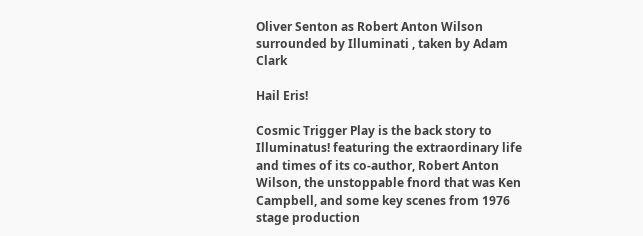Oliver Senton as Robert Anton Wilson surrounded by Illuminati , taken by Adam Clark

Hail Eris!

Cosmic Trigger Play is the back story to Illuminatus! featuring the extraordinary life and times of its co-author, Robert Anton Wilson, the unstoppable fnord that was Ken Campbell, and some key scenes from 1976 stage production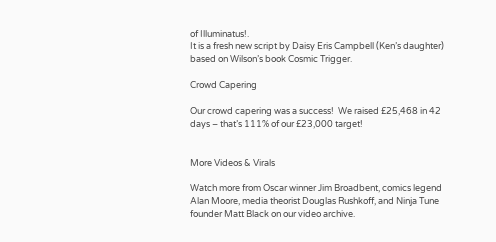of Illuminatus!.
It is a fresh new script by Daisy Eris Campbell (Ken’s daughter) based on Wilson’s book Cosmic Trigger.

Crowd Capering

Our crowd capering was a success!  We raised £25,468 in 42 days – that’s 111% of our £23,000 target!


More Videos & Virals

Watch more from Oscar winner Jim Broadbent, comics legend Alan Moore, media theorist Douglas Rushkoff, and Ninja Tune founder Matt Black on our video archive.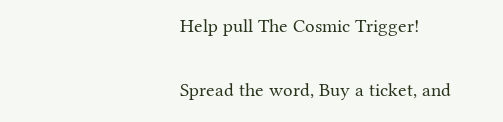Help pull The Cosmic Trigger!

Spread the word, Buy a ticket, and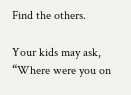Find the others.

Your kids may ask, “Where were you on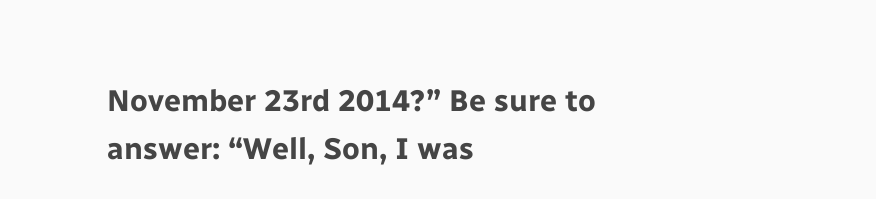November 23rd 2014?” Be sure to answer: “Well, Son, I was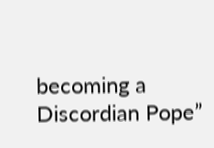becoming a Discordian Pope”